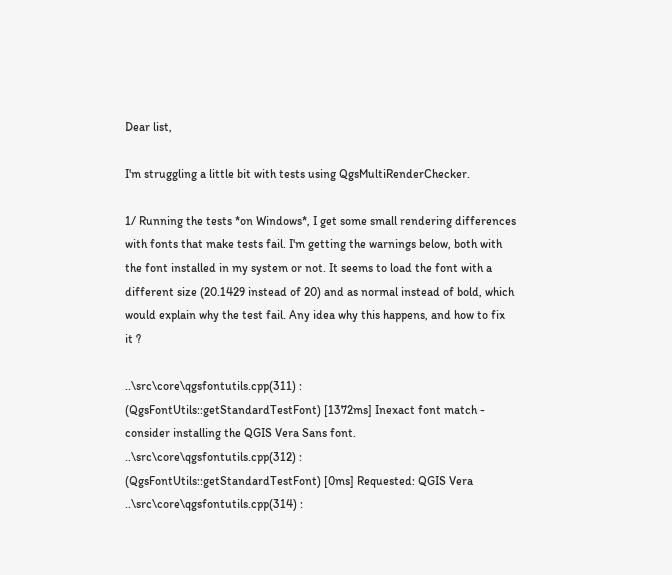Dear list,

I'm struggling a little bit with tests using QgsMultiRenderChecker.

1/ Running the tests *on Windows*, I get some small rendering differences
with fonts that make tests fail. I'm getting the warnings below, both with
the font installed in my system or not. It seems to load the font with a
different size (20.1429 instead of 20) and as normal instead of bold, which
would explain why the test fail. Any idea why this happens, and how to fix
it ?

..\src\core\qgsfontutils.cpp(311) :
(QgsFontUtils::getStandardTestFont) [1372ms] Inexact font match -
consider installing the QGIS Vera Sans font.
..\src\core\qgsfontutils.cpp(312) :
(QgsFontUtils::getStandardTestFont) [0ms] Requested: QGIS Vera
..\src\core\qgsfontutils.cpp(314) :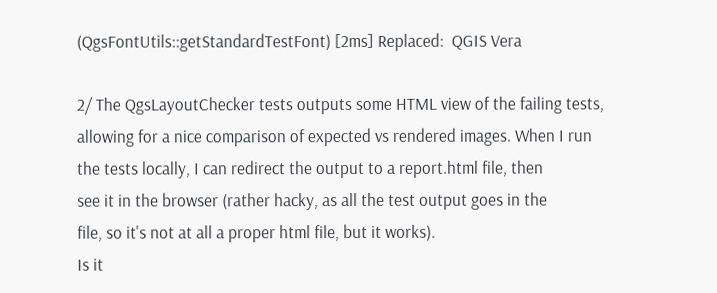(QgsFontUtils::getStandardTestFont) [2ms] Replaced:  QGIS Vera

2/ The QgsLayoutChecker tests outputs some HTML view of the failing tests,
allowing for a nice comparison of expected vs rendered images. When I run
the tests locally, I can redirect the output to a report.html file, then
see it in the browser (rather hacky, as all the test output goes in the
file, so it's not at all a proper html file, but it works).
Is it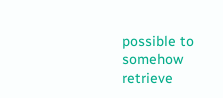possible to somehow retrieve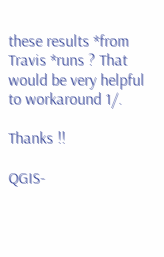these results *from Travis *runs ? That
would be very helpful to workaround 1/.

Thanks !!

QGIS-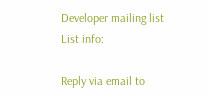Developer mailing list
List info:

Reply via email to